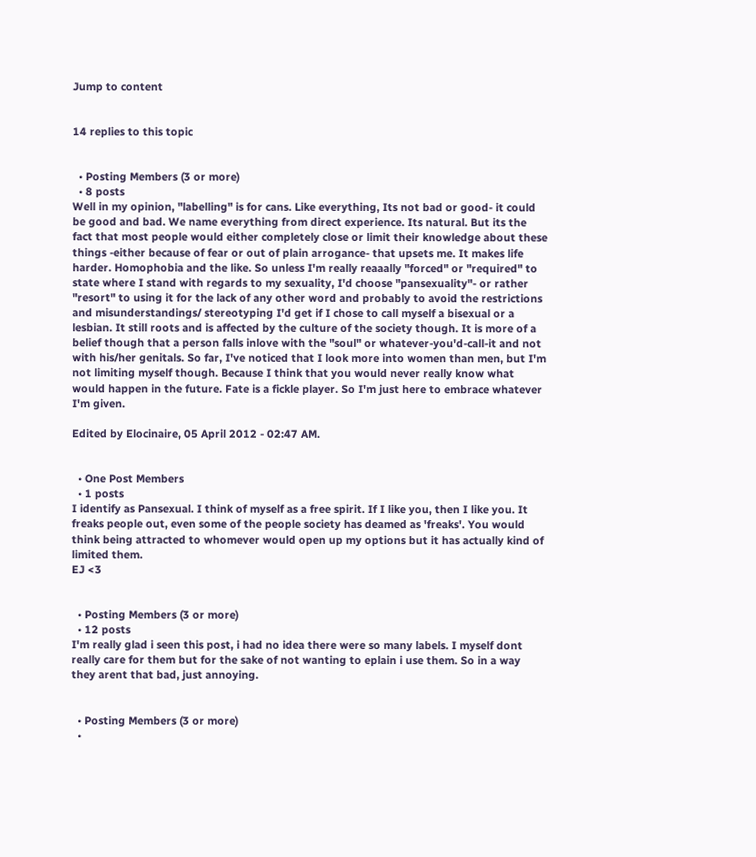Jump to content


14 replies to this topic


  • Posting Members (3 or more)
  • 8 posts
Well in my opinion, "labelling" is for cans. Like everything, Its not bad or good- it could be good and bad. We name everything from direct experience. Its natural. But its the fact that most people would either completely close or limit their knowledge about these things -either because of fear or out of plain arrogance- that upsets me. It makes life harder. Homophobia and the like. So unless I'm really reaaally "forced" or "required" to state where I stand with regards to my sexuality, I'd choose "pansexuality"- or rather "resort" to using it for the lack of any other word and probably to avoid the restrictions and misunderstandings/ stereotyping I'd get if I chose to call myself a bisexual or a lesbian. It still roots and is affected by the culture of the society though. It is more of a belief though that a person falls inlove with the "soul" or whatever-you'd-call-it and not with his/her genitals. So far, I've noticed that I look more into women than men, but I'm not limiting myself though. Because I think that you would never really know what would happen in the future. Fate is a fickle player. So I'm just here to embrace whatever I'm given.

Edited by Elocinaire, 05 April 2012 - 02:47 AM.


  • One Post Members
  • 1 posts
I identify as Pansexual. I think of myself as a free spirit. If I like you, then I like you. It freaks people out, even some of the people society has deamed as 'freaks'. You would think being attracted to whomever would open up my options but it has actually kind of limited them.
EJ <3


  • Posting Members (3 or more)
  • 12 posts
I'm really glad i seen this post, i had no idea there were so many labels. I myself dont really care for them but for the sake of not wanting to eplain i use them. So in a way they arent that bad, just annoying.


  • Posting Members (3 or more)
  •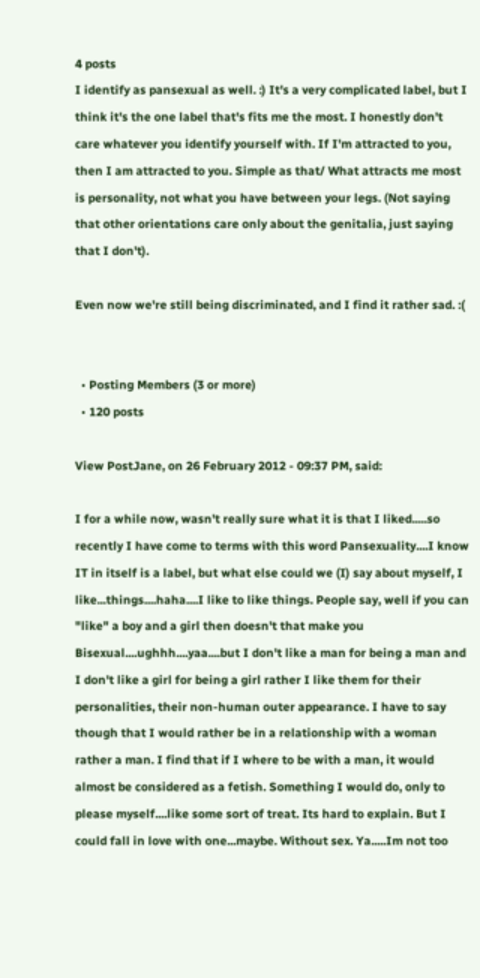4 posts
I identify as pansexual as well. :) It's a very complicated label, but I think it's the one label that's fits me the most. I honestly don't care whatever you identify yourself with. If I'm attracted to you, then I am attracted to you. Simple as that/ What attracts me most is personality, not what you have between your legs. (Not saying that other orientations care only about the genitalia, just saying that I don't).

Even now we're still being discriminated, and I find it rather sad. :(


  • Posting Members (3 or more)
  • 120 posts

View PostJane, on 26 February 2012 - 09:37 PM, said:

I for a while now, wasn't really sure what it is that I liked.....so recently I have come to terms with this word Pansexuality....I know IT in itself is a label, but what else could we (I) say about myself, I like...things....haha....I like to like things. People say, well if you can "like" a boy and a girl then doesn't that make you Bisexual....ughhh....yaa....but I don't like a man for being a man and I don't like a girl for being a girl rather I like them for their personalities, their non-human outer appearance. I have to say though that I would rather be in a relationship with a woman rather a man. I find that if I where to be with a man, it would almost be considered as a fetish. Something I would do, only to please myself....like some sort of treat. Its hard to explain. But I could fall in love with one...maybe. Without sex. Ya.....Im not too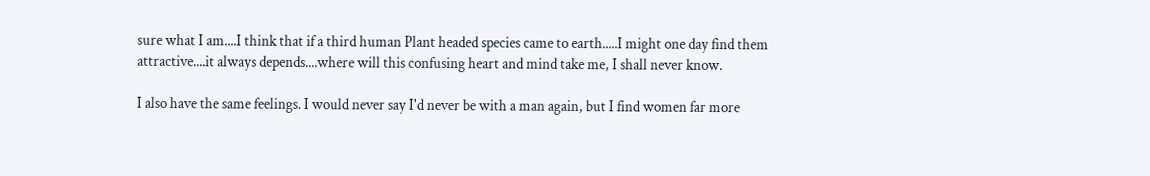sure what I am....I think that if a third human Plant headed species came to earth.....I might one day find them attractive....it always depends....where will this confusing heart and mind take me, I shall never know.

I also have the same feelings. I would never say I'd never be with a man again, but I find women far more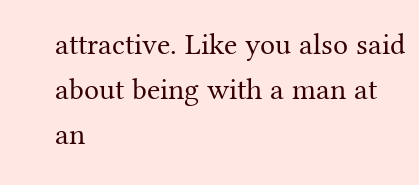attractive. Like you also said about being with a man at an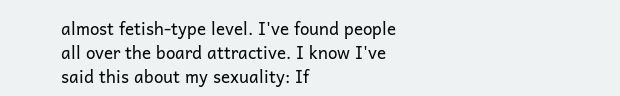almost fetish-type level. I've found people all over the board attractive. I know I've said this about my sexuality: If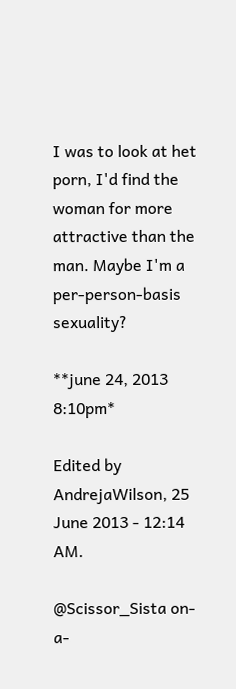I was to look at het porn, I'd find the woman for more attractive than the man. Maybe I'm a per-person-basis sexuality?

**june 24, 2013 8:10pm*

Edited by AndrejaWilson, 25 June 2013 - 12:14 AM.

@Scissor_Sista on-a-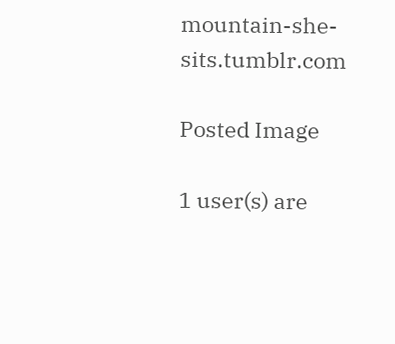mountain-she-sits.tumblr.com

Posted Image

1 user(s) are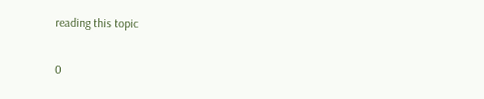reading this topic

0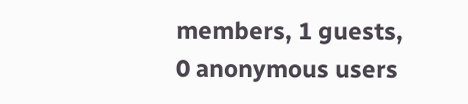members, 1 guests, 0 anonymous users